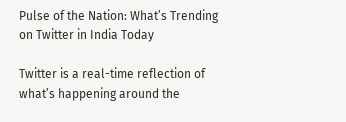Pulse of the Nation: What’s Trending on Twitter in India Today

Twitter is a real-time reflection of what’s happening around the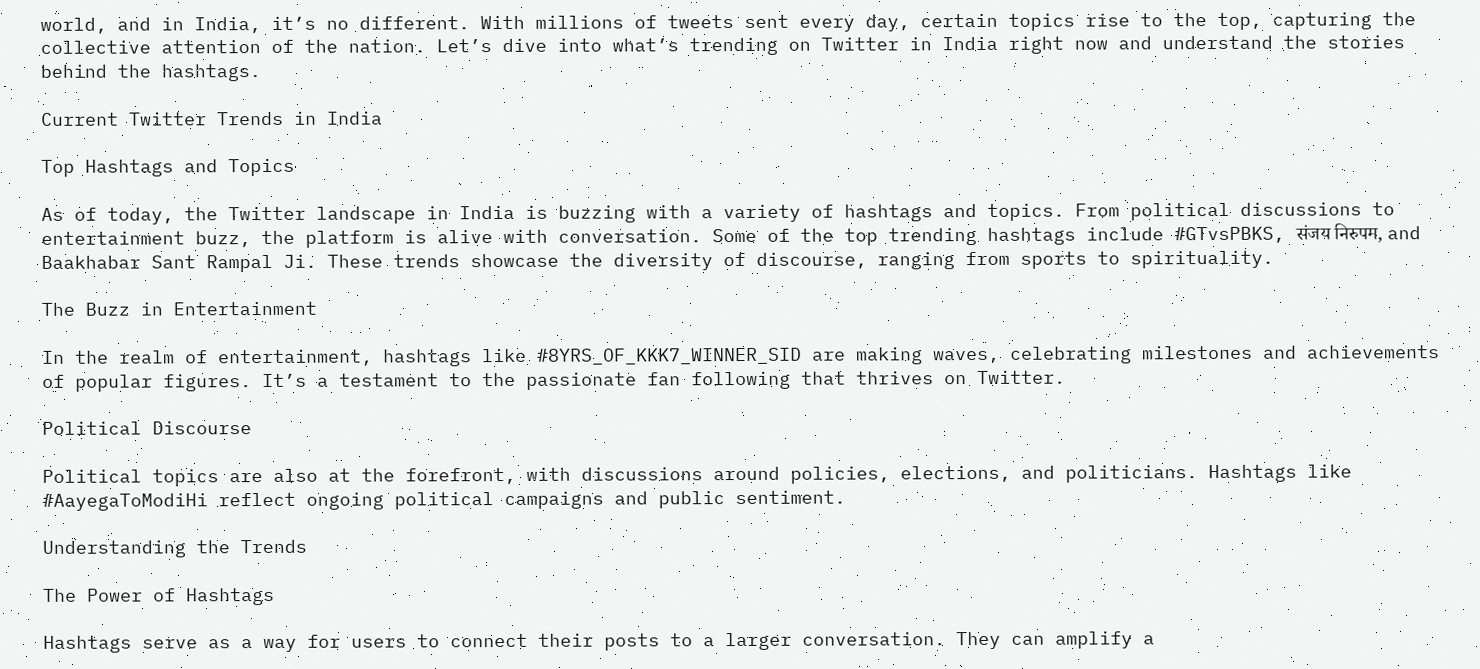world, and in India, it’s no different. With millions of tweets sent every day, certain topics rise to the top, capturing the collective attention of the nation. Let’s dive into what’s trending on Twitter in India right now and understand the stories behind the hashtags.

Current Twitter Trends in India

Top Hashtags and Topics

As of today, the Twitter landscape in India is buzzing with a variety of hashtags and topics. From political discussions to entertainment buzz, the platform is alive with conversation. Some of the top trending hashtags include #GTvsPBKS, संजय निरुपम, and Baakhabar Sant Rampal Ji. These trends showcase the diversity of discourse, ranging from sports to spirituality.

The Buzz in Entertainment

In the realm of entertainment, hashtags like #8YRS_OF_KKK7_WINNER_SID are making waves, celebrating milestones and achievements of popular figures. It’s a testament to the passionate fan following that thrives on Twitter.

Political Discourse

Political topics are also at the forefront, with discussions around policies, elections, and politicians. Hashtags like #AayegaToModiHi reflect ongoing political campaigns and public sentiment.

Understanding the Trends

The Power of Hashtags

Hashtags serve as a way for users to connect their posts to a larger conversation. They can amplify a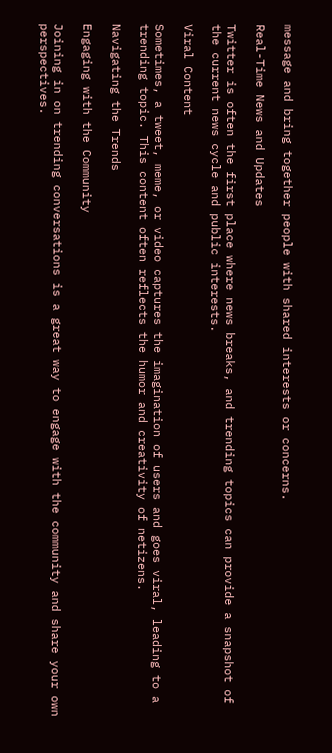message and bring together people with shared interests or concerns.

Real-Time News and Updates

Twitter is often the first place where news breaks, and trending topics can provide a snapshot of the current news cycle and public interests.

Viral Content

Sometimes, a tweet, meme, or video captures the imagination of users and goes viral, leading to a trending topic. This content often reflects the humor and creativity of netizens.

Navigating the Trends

Engaging with the Community

Joining in on trending conversations is a great way to engage with the community and share your own perspectives.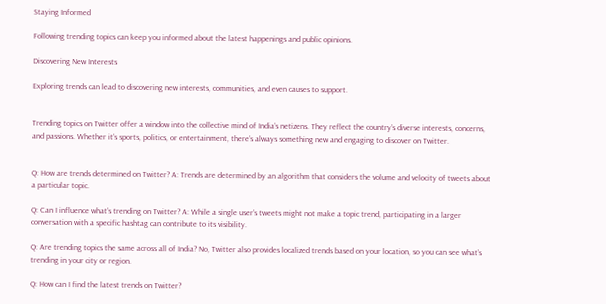Staying Informed

Following trending topics can keep you informed about the latest happenings and public opinions.

Discovering New Interests

Exploring trends can lead to discovering new interests, communities, and even causes to support.


Trending topics on Twitter offer a window into the collective mind of India’s netizens. They reflect the country’s diverse interests, concerns, and passions. Whether it’s sports, politics, or entertainment, there’s always something new and engaging to discover on Twitter.


Q: How are trends determined on Twitter? A: Trends are determined by an algorithm that considers the volume and velocity of tweets about a particular topic.

Q: Can I influence what’s trending on Twitter? A: While a single user’s tweets might not make a topic trend, participating in a larger conversation with a specific hashtag can contribute to its visibility.

Q: Are trending topics the same across all of India? No, Twitter also provides localized trends based on your location, so you can see what’s trending in your city or region.

Q: How can I find the latest trends on Twitter?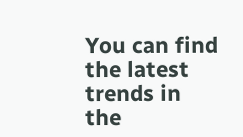You can find the latest trends in the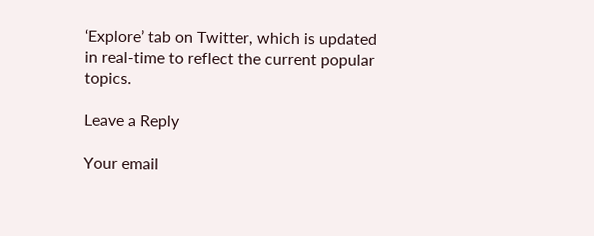‘Explore’ tab on Twitter, which is updated in real-time to reflect the current popular topics.

Leave a Reply

Your email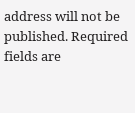address will not be published. Required fields are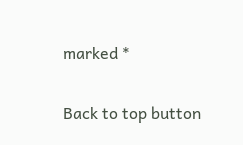marked *

Back to top button